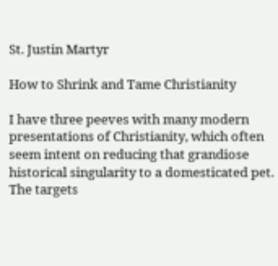St. Justin Martyr

How to Shrink and Tame Christianity

I have three peeves with many modern presentations of Christianity, which often seem intent on reducing that grandiose historical singularity to a domesticated pet. The targets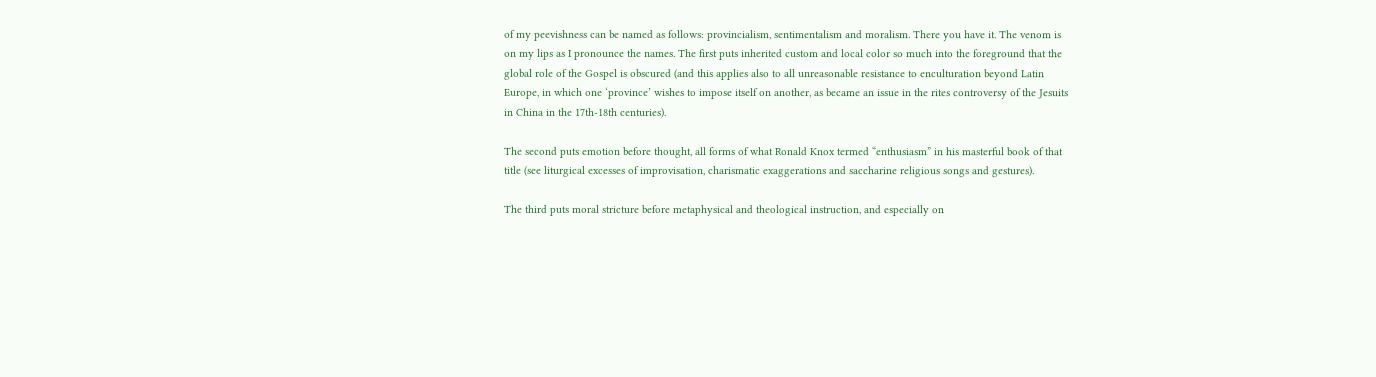of my peevishness can be named as follows: provincialism, sentimentalism and moralism. There you have it. The venom is on my lips as I pronounce the names. The first puts inherited custom and local color so much into the foreground that the global role of the Gospel is obscured (and this applies also to all unreasonable resistance to enculturation beyond Latin Europe, in which one ‘province’ wishes to impose itself on another, as became an issue in the rites controversy of the Jesuits in China in the 17th-18th centuries).

The second puts emotion before thought, all forms of what Ronald Knox termed “enthusiasm” in his masterful book of that title (see liturgical excesses of improvisation, charismatic exaggerations and saccharine religious songs and gestures).

The third puts moral stricture before metaphysical and theological instruction, and especially on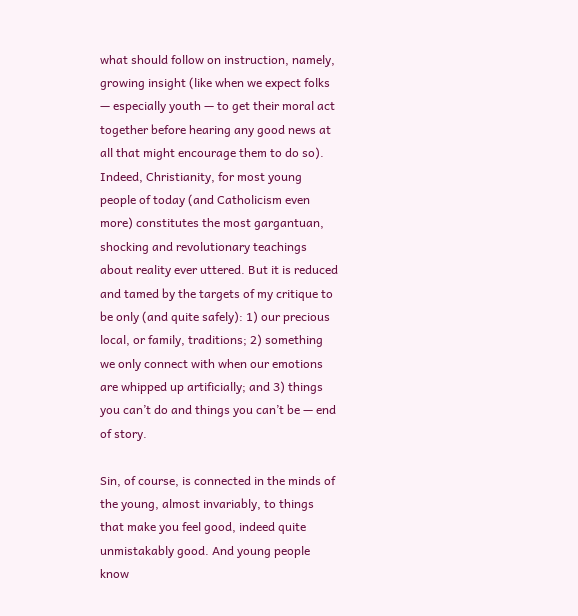what should follow on instruction, namely, growing insight (like when we expect folks — especially youth — to get their moral act together before hearing any good news at all that might encourage them to do so). Indeed, Christianity, for most young people of today (and Catholicism even more) constitutes the most gargantuan, shocking and revolutionary teachings about reality ever uttered. But it is reduced and tamed by the targets of my critique to be only (and quite safely): 1) our precious local, or family, traditions; 2) something we only connect with when our emotions are whipped up artificially; and 3) things you can’t do and things you can’t be — end of story.

Sin, of course, is connected in the minds of the young, almost invariably, to things that make you feel good, indeed quite unmistakably good. And young people know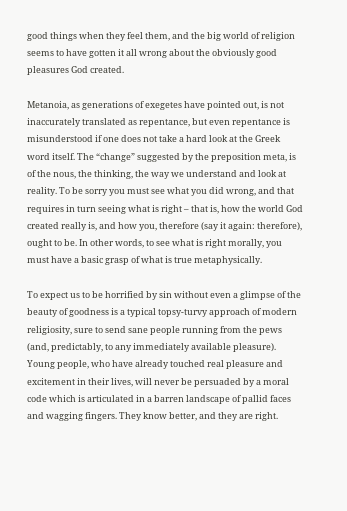good things when they feel them, and the big world of religion seems to have gotten it all wrong about the obviously good pleasures God created.

Metanoia, as generations of exegetes have pointed out, is not inaccurately translated as repentance, but even repentance is misunderstood if one does not take a hard look at the Greek word itself. The “change” suggested by the preposition meta, is of the nous, the thinking, the way we understand and look at reality. To be sorry you must see what you did wrong, and that requires in turn seeing what is right – that is, how the world God created really is, and how you, therefore (say it again: therefore), ought to be. In other words, to see what is right morally, you must have a basic grasp of what is true metaphysically.

To expect us to be horrified by sin without even a glimpse of the beauty of goodness is a typical topsy-turvy approach of modern religiosity, sure to send sane people running from the pews (and, predictably, to any immediately available pleasure). Young people, who have already touched real pleasure and excitement in their lives, will never be persuaded by a moral code which is articulated in a barren landscape of pallid faces and wagging fingers. They know better, and they are right.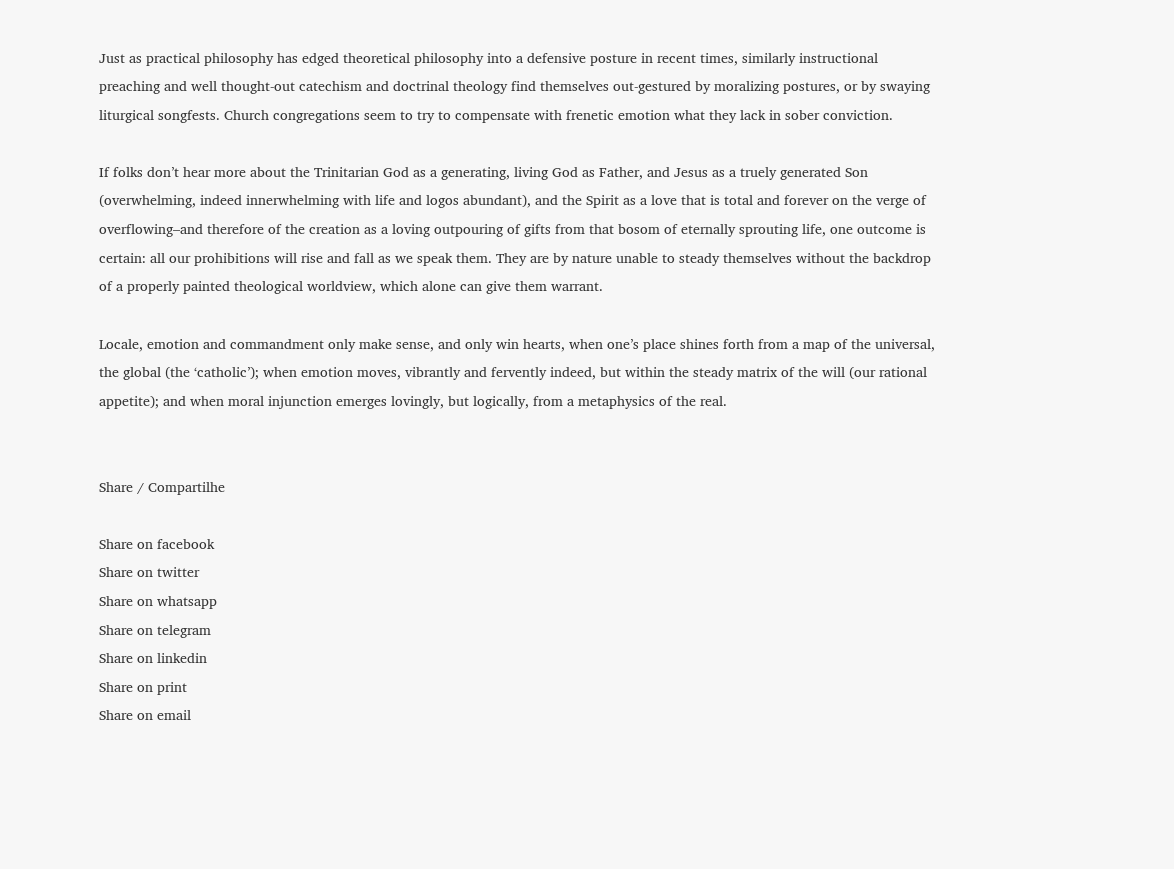Just as practical philosophy has edged theoretical philosophy into a defensive posture in recent times, similarly instructional preaching and well thought-out catechism and doctrinal theology find themselves out-gestured by moralizing postures, or by swaying liturgical songfests. Church congregations seem to try to compensate with frenetic emotion what they lack in sober conviction.

If folks don’t hear more about the Trinitarian God as a generating, living God as Father, and Jesus as a truely generated Son (overwhelming, indeed innerwhelming with life and logos abundant), and the Spirit as a love that is total and forever on the verge of overflowing–and therefore of the creation as a loving outpouring of gifts from that bosom of eternally sprouting life, one outcome is certain: all our prohibitions will rise and fall as we speak them. They are by nature unable to steady themselves without the backdrop of a properly painted theological worldview, which alone can give them warrant.

Locale, emotion and commandment only make sense, and only win hearts, when one’s place shines forth from a map of the universal, the global (the ‘catholic’); when emotion moves, vibrantly and fervently indeed, but within the steady matrix of the will (our rational appetite); and when moral injunction emerges lovingly, but logically, from a metaphysics of the real.


Share / Compartilhe

Share on facebook
Share on twitter
Share on whatsapp
Share on telegram
Share on linkedin
Share on print
Share on email